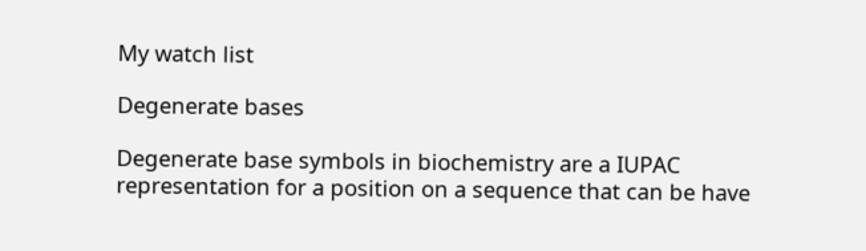My watch list

Degenerate bases

Degenerate base symbols in biochemistry are a IUPAC representation for a position on a sequence that can be have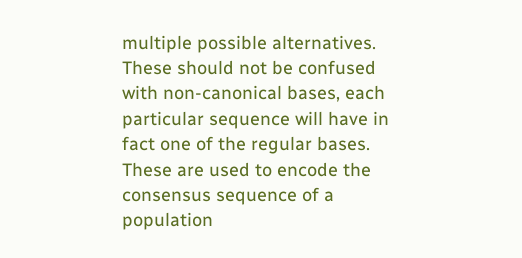multiple possible alternatives. These should not be confused with non-canonical bases, each particular sequence will have in fact one of the regular bases. These are used to encode the consensus sequence of a population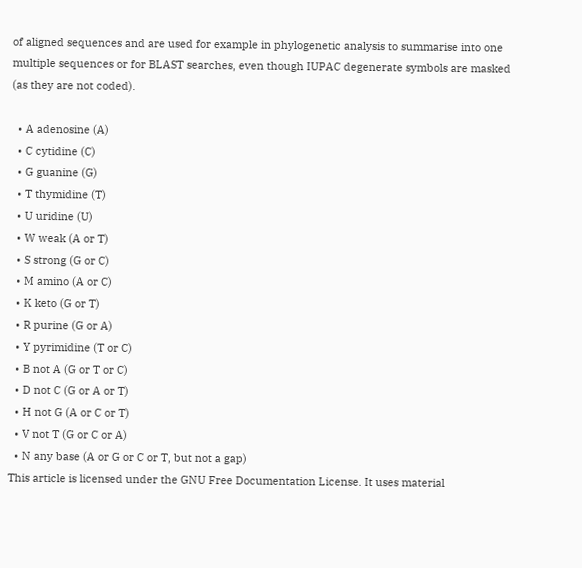of aligned sequences and are used for example in phylogenetic analysis to summarise into one multiple sequences or for BLAST searches, even though IUPAC degenerate symbols are masked (as they are not coded).

  • A adenosine (A)
  • C cytidine (C)
  • G guanine (G)
  • T thymidine (T)
  • U uridine (U)
  • W weak (A or T)
  • S strong (G or C)
  • M amino (A or C)
  • K keto (G or T)
  • R purine (G or A)
  • Y pyrimidine (T or C)
  • B not A (G or T or C)
  • D not C (G or A or T)
  • H not G (A or C or T)
  • V not T (G or C or A)
  • N any base (A or G or C or T, but not a gap)
This article is licensed under the GNU Free Documentation License. It uses material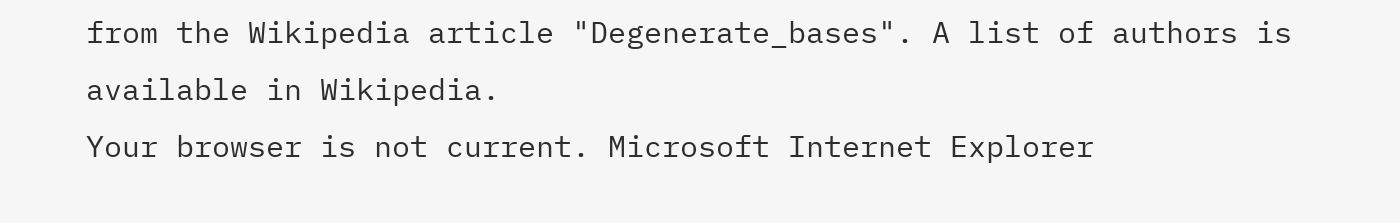from the Wikipedia article "Degenerate_bases". A list of authors is available in Wikipedia.
Your browser is not current. Microsoft Internet Explorer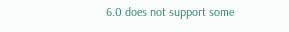6.0 does not support some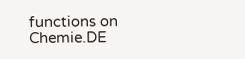functions on Chemie.DE